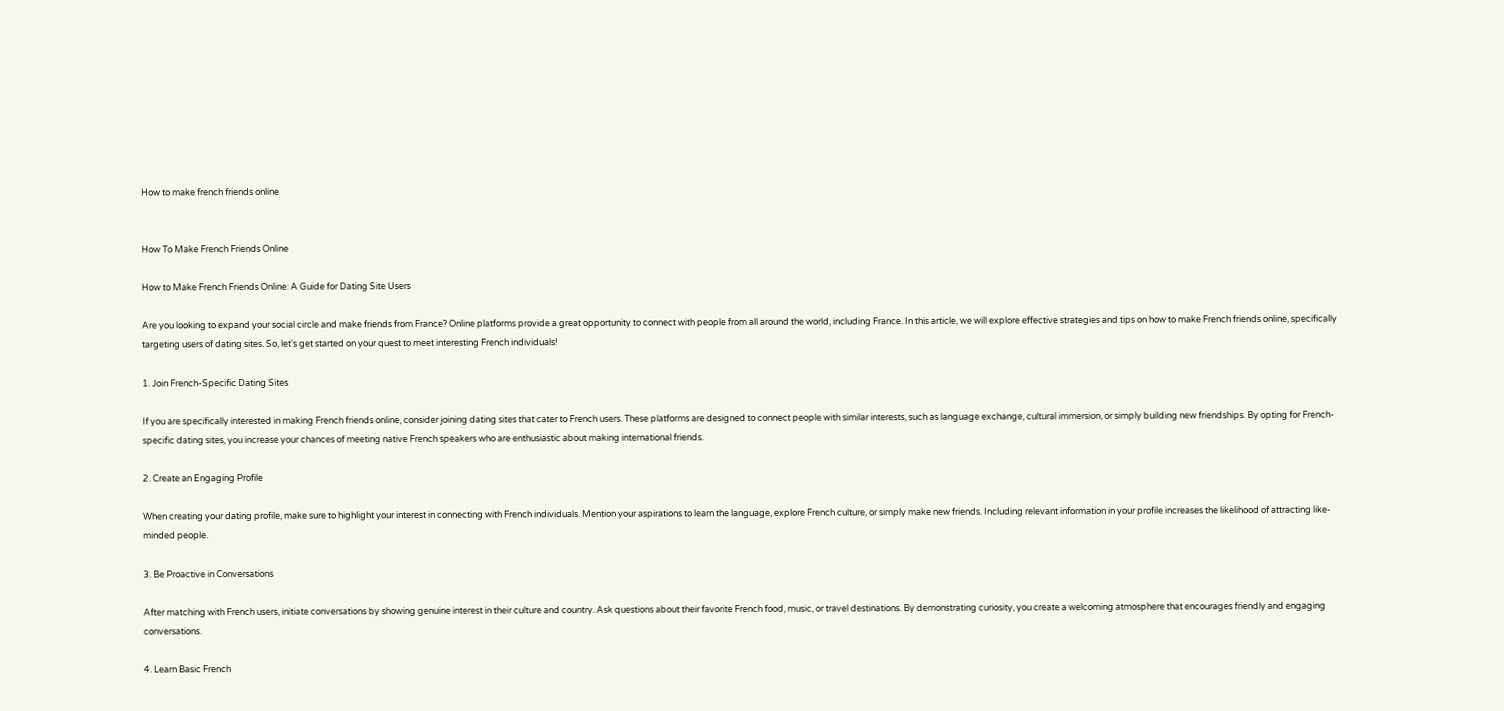How to make french friends online


How To Make French Friends Online

How to Make French Friends Online: A Guide for Dating Site Users

Are you looking to expand your social circle and make friends from France? Online platforms provide a great opportunity to connect with people from all around the world, including France. In this article, we will explore effective strategies and tips on how to make French friends online, specifically targeting users of dating sites. So, let's get started on your quest to meet interesting French individuals!

1. Join French-Specific Dating Sites

If you are specifically interested in making French friends online, consider joining dating sites that cater to French users. These platforms are designed to connect people with similar interests, such as language exchange, cultural immersion, or simply building new friendships. By opting for French-specific dating sites, you increase your chances of meeting native French speakers who are enthusiastic about making international friends.

2. Create an Engaging Profile

When creating your dating profile, make sure to highlight your interest in connecting with French individuals. Mention your aspirations to learn the language, explore French culture, or simply make new friends. Including relevant information in your profile increases the likelihood of attracting like-minded people.

3. Be Proactive in Conversations

After matching with French users, initiate conversations by showing genuine interest in their culture and country. Ask questions about their favorite French food, music, or travel destinations. By demonstrating curiosity, you create a welcoming atmosphere that encourages friendly and engaging conversations.

4. Learn Basic French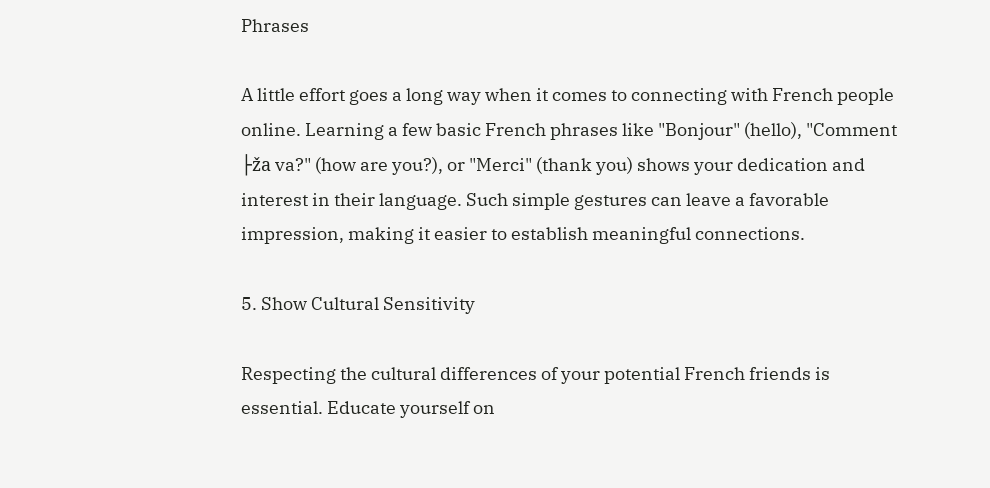Phrases

A little effort goes a long way when it comes to connecting with French people online. Learning a few basic French phrases like "Bonjour" (hello), "Comment ├ža va?" (how are you?), or "Merci" (thank you) shows your dedication and interest in their language. Such simple gestures can leave a favorable impression, making it easier to establish meaningful connections.

5. Show Cultural Sensitivity

Respecting the cultural differences of your potential French friends is essential. Educate yourself on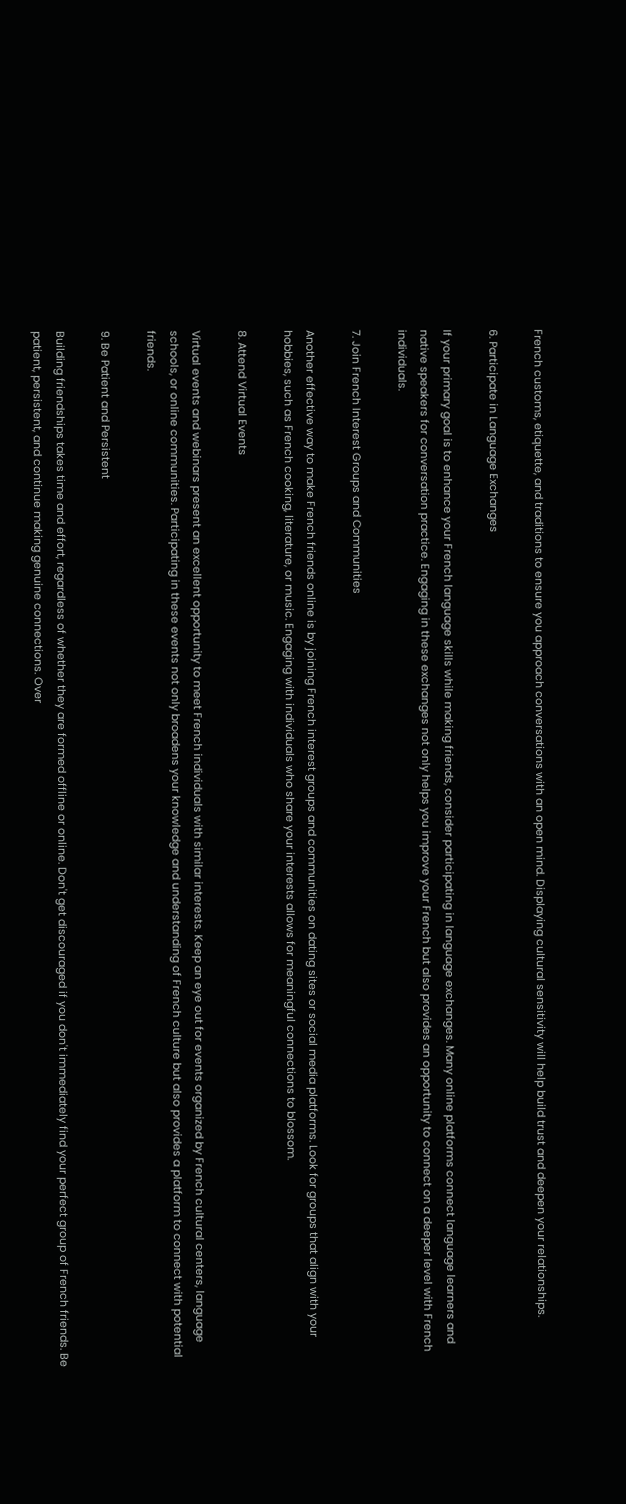French customs, etiquette, and traditions to ensure you approach conversations with an open mind. Displaying cultural sensitivity will help build trust and deepen your relationships.

6. Participate in Language Exchanges

If your primary goal is to enhance your French language skills while making friends, consider participating in language exchanges. Many online platforms connect language learners and native speakers for conversation practice. Engaging in these exchanges not only helps you improve your French but also provides an opportunity to connect on a deeper level with French individuals.

7. Join French Interest Groups and Communities

Another effective way to make French friends online is by joining French interest groups and communities on dating sites or social media platforms. Look for groups that align with your hobbies, such as French cooking, literature, or music. Engaging with individuals who share your interests allows for meaningful connections to blossom.

8. Attend Virtual Events

Virtual events and webinars present an excellent opportunity to meet French individuals with similar interests. Keep an eye out for events organized by French cultural centers, language schools, or online communities. Participating in these events not only broadens your knowledge and understanding of French culture but also provides a platform to connect with potential friends.

9. Be Patient and Persistent

Building friendships takes time and effort, regardless of whether they are formed offline or online. Don't get discouraged if you don't immediately find your perfect group of French friends. Be patient, persistent, and continue making genuine connections. Over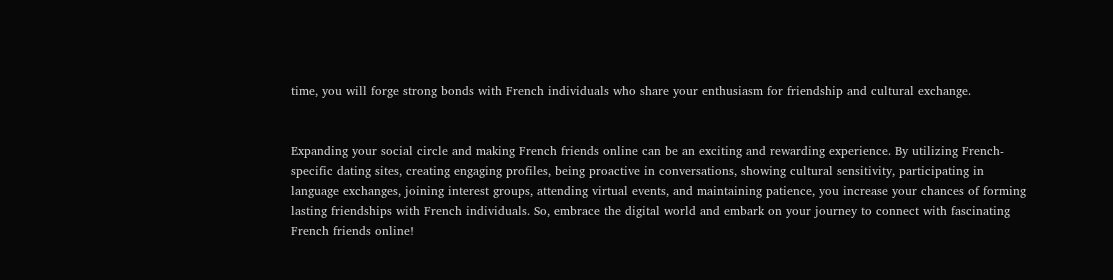time, you will forge strong bonds with French individuals who share your enthusiasm for friendship and cultural exchange.


Expanding your social circle and making French friends online can be an exciting and rewarding experience. By utilizing French-specific dating sites, creating engaging profiles, being proactive in conversations, showing cultural sensitivity, participating in language exchanges, joining interest groups, attending virtual events, and maintaining patience, you increase your chances of forming lasting friendships with French individuals. So, embrace the digital world and embark on your journey to connect with fascinating French friends online!